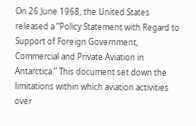On 26 June 1968, the United States released a “Policy Statement with Regard to Support of Foreign Government, Commercial and Private Aviation in Antarctica.” This document set down the limitations within which aviation activities over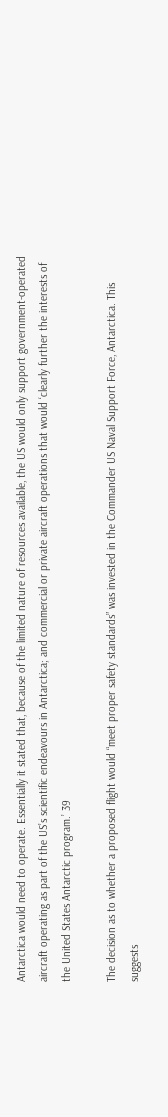Antarctica would need to operate. Essentially it stated that, because of the limited nature of resources available, the US would only support government-operated aircraft operating as part of the US’s scientific endeavours in Antarctica; and commercial or private aircraft operations that would ‘clearly further the interests of the United States Antarctic program.’ 39

The decision as to whether a proposed flight would “meet proper safety standards” was invested in the Commander US Naval Support Force, Antarctica. This suggests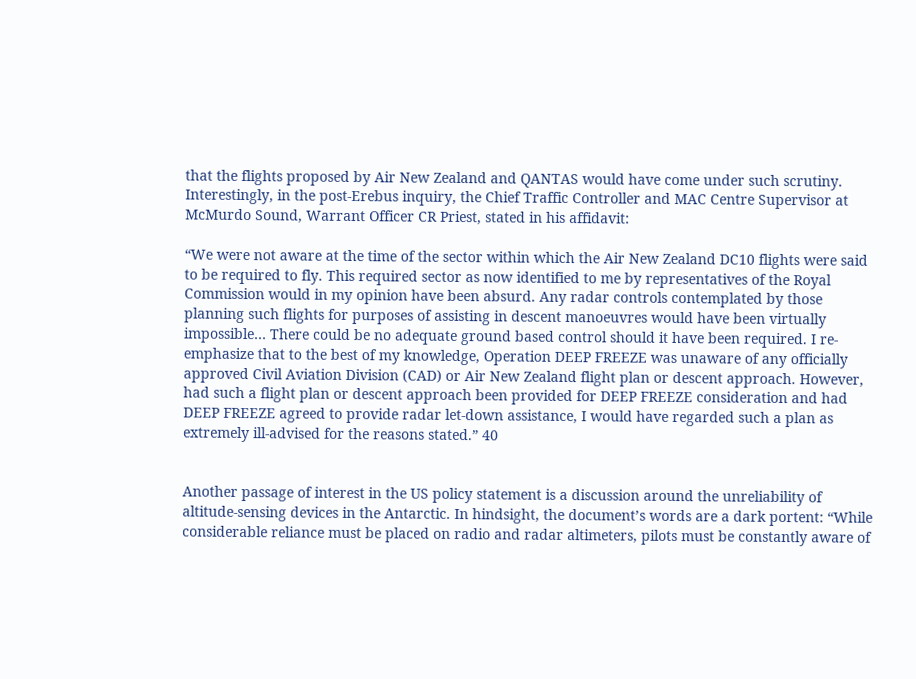that the flights proposed by Air New Zealand and QANTAS would have come under such scrutiny. Interestingly, in the post-Erebus inquiry, the Chief Traffic Controller and MAC Centre Supervisor at McMurdo Sound, Warrant Officer CR Priest, stated in his affidavit:

“We were not aware at the time of the sector within which the Air New Zealand DC10 flights were said to be required to fly. This required sector as now identified to me by representatives of the Royal Commission would in my opinion have been absurd. Any radar controls contemplated by those planning such flights for purposes of assisting in descent manoeuvres would have been virtually impossible… There could be no adequate ground based control should it have been required. I re-emphasize that to the best of my knowledge, Operation DEEP FREEZE was unaware of any officially approved Civil Aviation Division (CAD) or Air New Zealand flight plan or descent approach. However, had such a flight plan or descent approach been provided for DEEP FREEZE consideration and had DEEP FREEZE agreed to provide radar let-down assistance, I would have regarded such a plan as extremely ill-advised for the reasons stated.” 40


Another passage of interest in the US policy statement is a discussion around the unreliability of altitude-sensing devices in the Antarctic. In hindsight, the document’s words are a dark portent: “While considerable reliance must be placed on radio and radar altimeters, pilots must be constantly aware of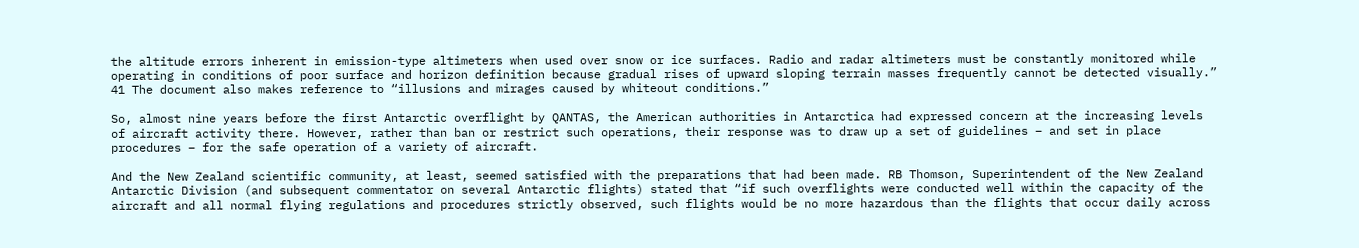the altitude errors inherent in emission-type altimeters when used over snow or ice surfaces. Radio and radar altimeters must be constantly monitored while operating in conditions of poor surface and horizon definition because gradual rises of upward sloping terrain masses frequently cannot be detected visually.” 41 The document also makes reference to “illusions and mirages caused by whiteout conditions.”

So, almost nine years before the first Antarctic overflight by QANTAS, the American authorities in Antarctica had expressed concern at the increasing levels of aircraft activity there. However, rather than ban or restrict such operations, their response was to draw up a set of guidelines – and set in place procedures – for the safe operation of a variety of aircraft.

And the New Zealand scientific community, at least, seemed satisfied with the preparations that had been made. RB Thomson, Superintendent of the New Zealand Antarctic Division (and subsequent commentator on several Antarctic flights) stated that “if such overflights were conducted well within the capacity of the aircraft and all normal flying regulations and procedures strictly observed, such flights would be no more hazardous than the flights that occur daily across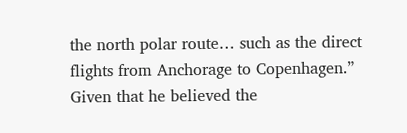the north polar route… such as the direct flights from Anchorage to Copenhagen.” Given that he believed the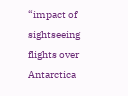“impact of sightseeing flights over Antarctica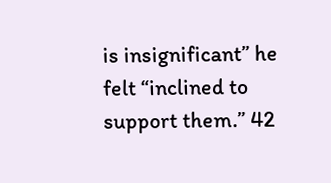is insignificant” he felt “inclined to support them.” 42